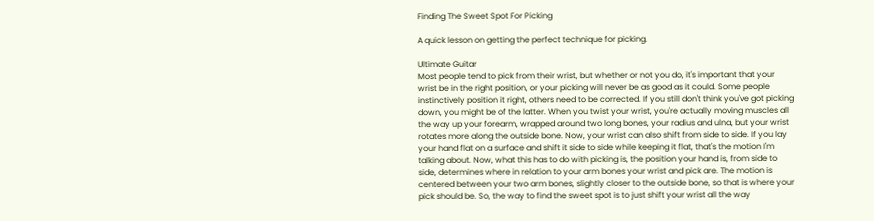Finding The Sweet Spot For Picking

A quick lesson on getting the perfect technique for picking.

Ultimate Guitar
Most people tend to pick from their wrist, but whether or not you do, it's important that your wrist be in the right position, or your picking will never be as good as it could. Some people instinctively position it right, others need to be corrected. If you still don't think you've got picking down, you might be of the latter. When you twist your wrist, you're actually moving muscles all the way up your forearm, wrapped around two long bones, your radius and ulna, but your wrist rotates more along the outside bone. Now, your wrist can also shift from side to side. If you lay your hand flat on a surface and shift it side to side while keeping it flat, that's the motion I'm talking about. Now, what this has to do with picking is, the position your hand is, from side to side, determines where in relation to your arm bones your wrist and pick are. The motion is centered between your two arm bones, slightly closer to the outside bone, so that is where your pick should be. So, the way to find the sweet spot is to just shift your wrist all the way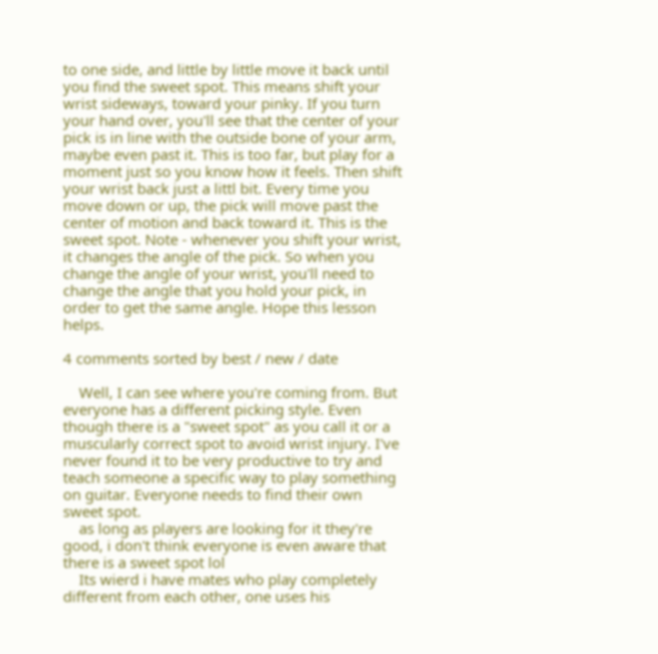to one side, and little by little move it back until you find the sweet spot. This means shift your wrist sideways, toward your pinky. If you turn your hand over, you'll see that the center of your pick is in line with the outside bone of your arm, maybe even past it. This is too far, but play for a moment just so you know how it feels. Then shift your wrist back just a littl bit. Every time you move down or up, the pick will move past the center of motion and back toward it. This is the sweet spot. Note - whenever you shift your wrist, it changes the angle of the pick. So when you change the angle of your wrist, you'll need to change the angle that you hold your pick, in order to get the same angle. Hope this lesson helps.

4 comments sorted by best / new / date

    Well, I can see where you're coming from. But everyone has a different picking style. Even though there is a "sweet spot" as you call it or a muscularly correct spot to avoid wrist injury. I've never found it to be very productive to try and teach someone a specific way to play something on guitar. Everyone needs to find their own sweet spot.
    as long as players are looking for it they're good, i don't think everyone is even aware that there is a sweet spot lol
    Its wierd i have mates who play completely different from each other, one uses his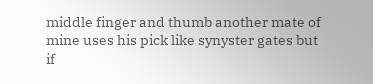middle finger and thumb another mate of mine uses his pick like synyster gates but if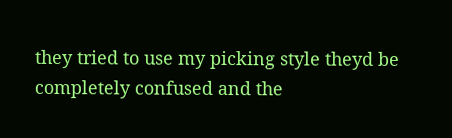they tried to use my picking style theyd be completely confused and the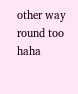other way round too haha